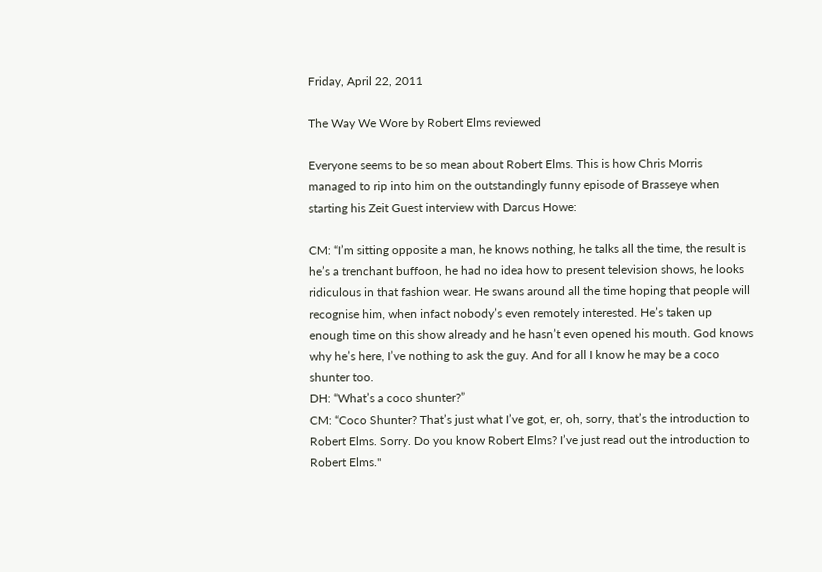Friday, April 22, 2011

The Way We Wore by Robert Elms reviewed

Everyone seems to be so mean about Robert Elms. This is how Chris Morris managed to rip into him on the outstandingly funny episode of Brasseye when starting his Zeit Guest interview with Darcus Howe:

CM: “I’m sitting opposite a man, he knows nothing, he talks all the time, the result is he’s a trenchant buffoon, he had no idea how to present television shows, he looks ridiculous in that fashion wear. He swans around all the time hoping that people will recognise him, when infact nobody’s even remotely interested. He’s taken up enough time on this show already and he hasn’t even opened his mouth. God knows why he’s here, I’ve nothing to ask the guy. And for all I know he may be a coco shunter too.
DH: “What’s a coco shunter?”
CM: “Coco Shunter? That’s just what I’ve got, er, oh, sorry, that’s the introduction to Robert Elms. Sorry. Do you know Robert Elms? I’ve just read out the introduction to Robert Elms."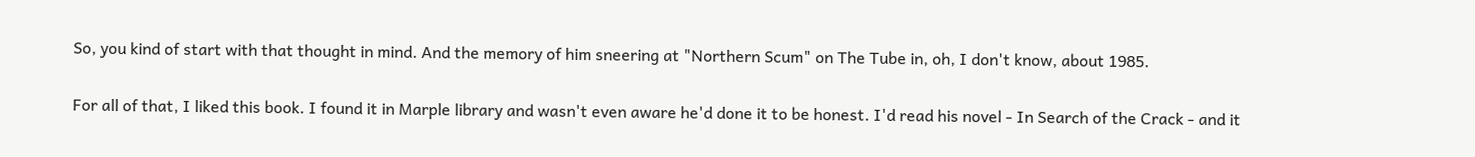So, you kind of start with that thought in mind. And the memory of him sneering at "Northern Scum" on The Tube in, oh, I don't know, about 1985.

For all of that, I liked this book. I found it in Marple library and wasn't even aware he'd done it to be honest. I'd read his novel - In Search of the Crack - and it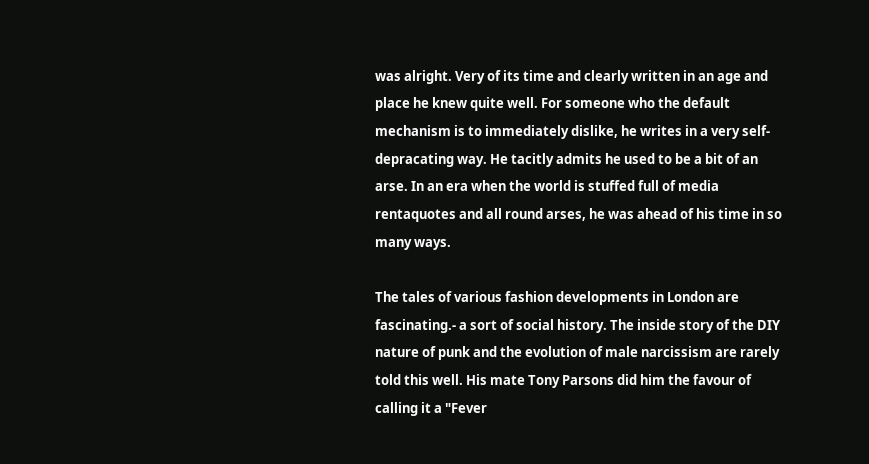was alright. Very of its time and clearly written in an age and place he knew quite well. For someone who the default mechanism is to immediately dislike, he writes in a very self-depracating way. He tacitly admits he used to be a bit of an arse. In an era when the world is stuffed full of media rentaquotes and all round arses, he was ahead of his time in so many ways.

The tales of various fashion developments in London are fascinating.- a sort of social history. The inside story of the DIY nature of punk and the evolution of male narcissism are rarely told this well. His mate Tony Parsons did him the favour of calling it a "Fever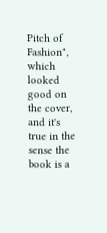Pitch of Fashion", which looked good on the cover, and it's true in the sense the book is a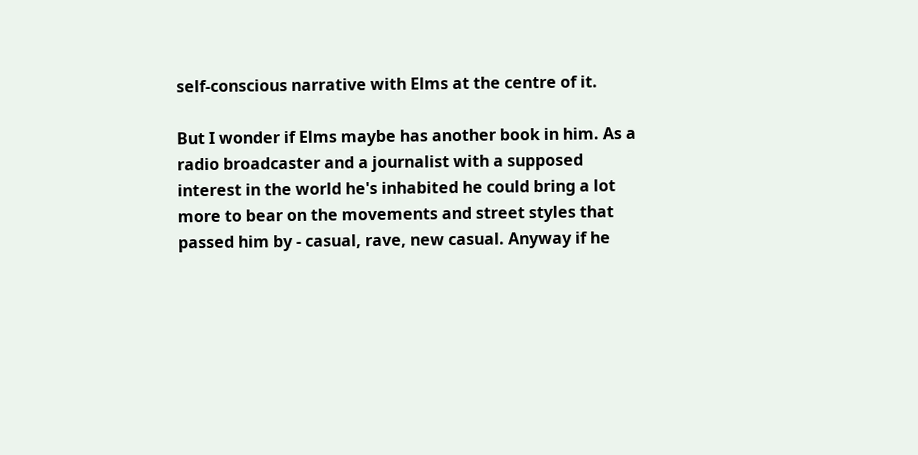self-conscious narrative with Elms at the centre of it.

But I wonder if Elms maybe has another book in him. As a radio broadcaster and a journalist with a supposed interest in the world he's inhabited he could bring a lot more to bear on the movements and street styles that passed him by - casual, rave, new casual. Anyway if he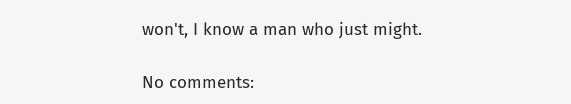won't, I know a man who just might.

No comments: